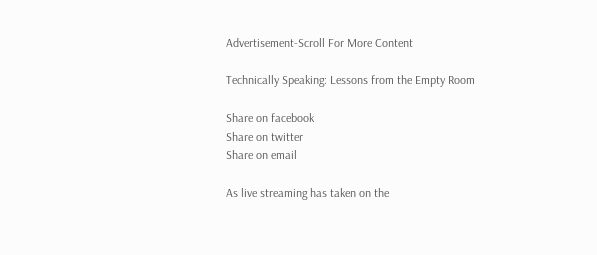Advertisement-Scroll For More Content

Technically Speaking: Lessons from the Empty Room

Share on facebook
Share on twitter
Share on email

As live streaming has taken on the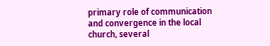primary role of communication and convergence in the local church, several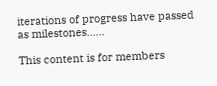iterations of progress have passed as milestones…...

This content is for members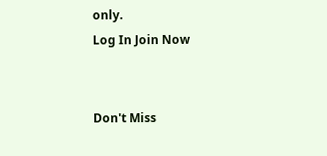only.
Log In Join Now


Don't Miss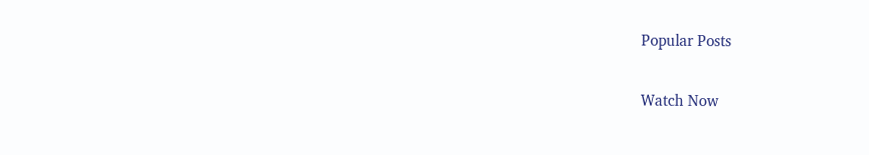Popular Posts

Watch Now